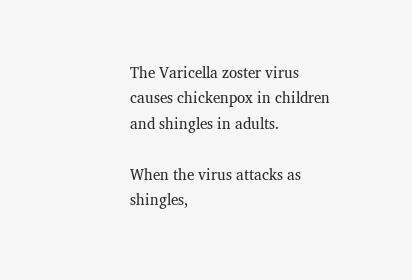The Varicella zoster virus causes chickenpox in children and shingles in adults.

When the virus attacks as shingles,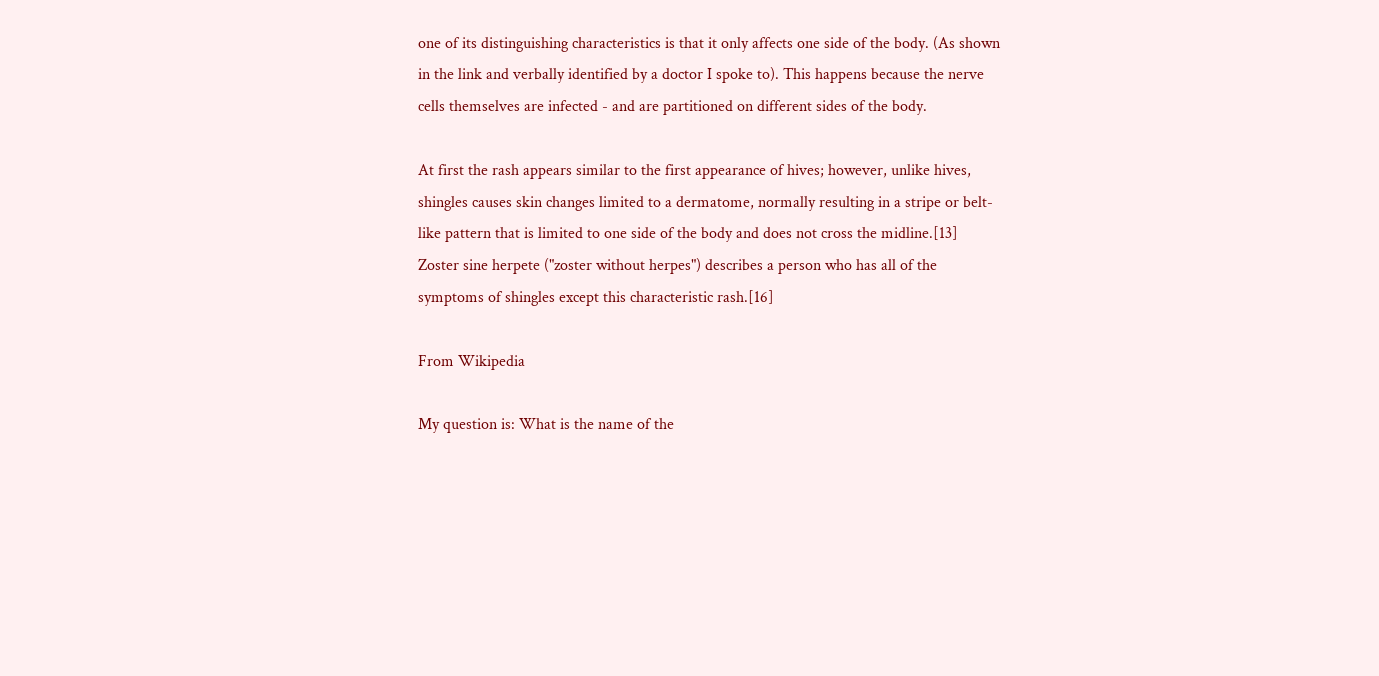one of its distinguishing characteristics is that it only affects one side of the body. (As shown in the link and verbally identified by a doctor I spoke to). This happens because the nerve cells themselves are infected - and are partitioned on different sides of the body.

At first the rash appears similar to the first appearance of hives; however, unlike hives, shingles causes skin changes limited to a dermatome, normally resulting in a stripe or belt-like pattern that is limited to one side of the body and does not cross the midline.[13] Zoster sine herpete ("zoster without herpes") describes a person who has all of the symptoms of shingles except this characteristic rash.[16]

From Wikipedia

My question is: What is the name of the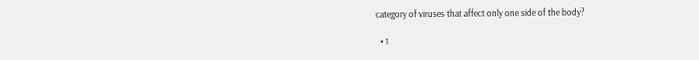category of viruses that affect only one side of the body?

  • 1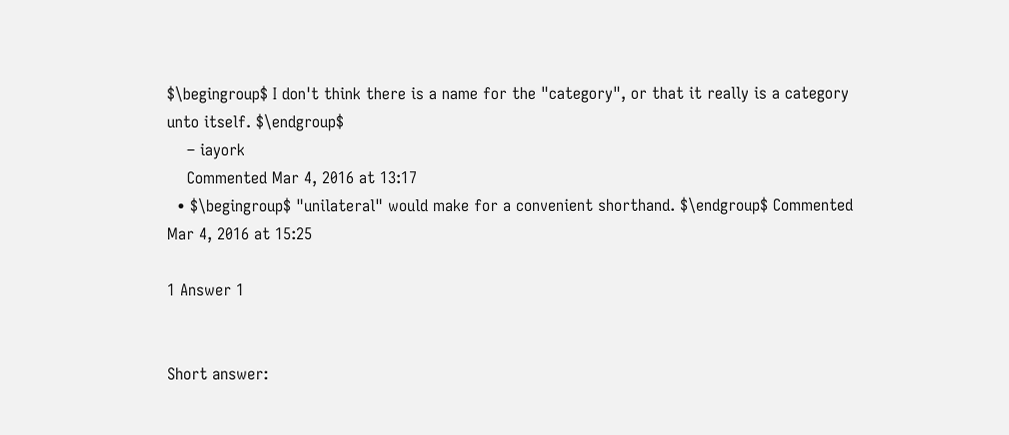$\begingroup$ I don't think there is a name for the "category", or that it really is a category unto itself. $\endgroup$
    – iayork
    Commented Mar 4, 2016 at 13:17
  • $\begingroup$ "unilateral" would make for a convenient shorthand. $\endgroup$ Commented Mar 4, 2016 at 15:25

1 Answer 1


Short answer: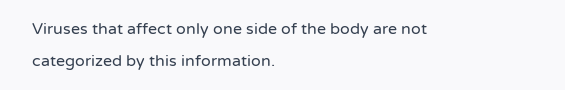Viruses that affect only one side of the body are not categorized by this information.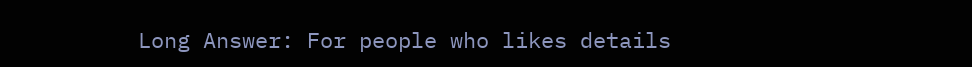Long Answer: For people who likes details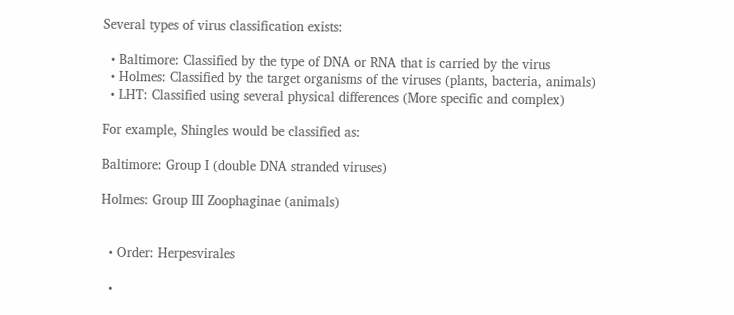Several types of virus classification exists:

  • Baltimore: Classified by the type of DNA or RNA that is carried by the virus
  • Holmes: Classified by the target organisms of the viruses (plants, bacteria, animals)
  • LHT: Classified using several physical differences (More specific and complex)

For example, Shingles would be classified as:

Baltimore: Group I (double DNA stranded viruses)

Holmes: Group III Zoophaginae (animals)


  • Order: Herpesvirales

  •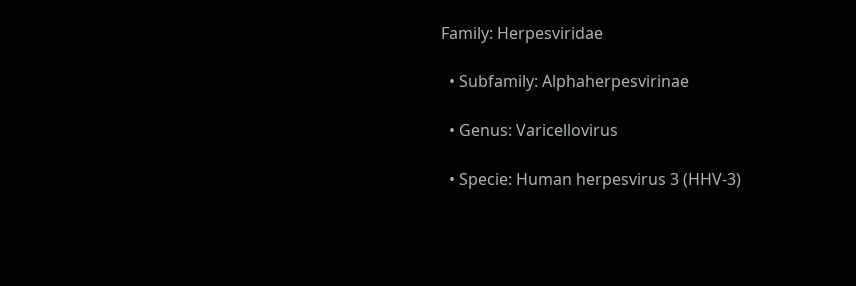Family: Herpesviridae

  • Subfamily: Alphaherpesvirinae

  • Genus: Varicellovirus

  • Specie: Human herpesvirus 3 (HHV-3)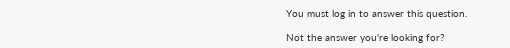You must log in to answer this question.

Not the answer you're looking for?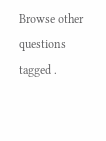Browse other questions tagged .